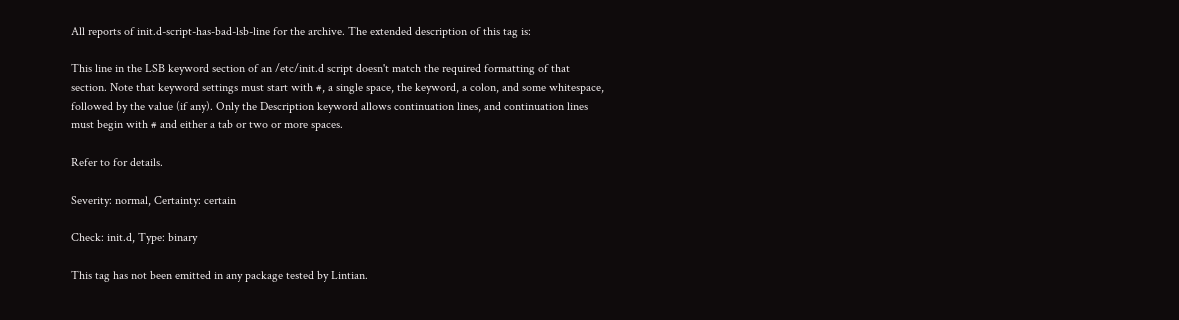All reports of init.d-script-has-bad-lsb-line for the archive. The extended description of this tag is:

This line in the LSB keyword section of an /etc/init.d script doesn't match the required formatting of that section. Note that keyword settings must start with #, a single space, the keyword, a colon, and some whitespace, followed by the value (if any). Only the Description keyword allows continuation lines, and continuation lines must begin with # and either a tab or two or more spaces.

Refer to for details.

Severity: normal, Certainty: certain

Check: init.d, Type: binary

This tag has not been emitted in any package tested by Lintian.